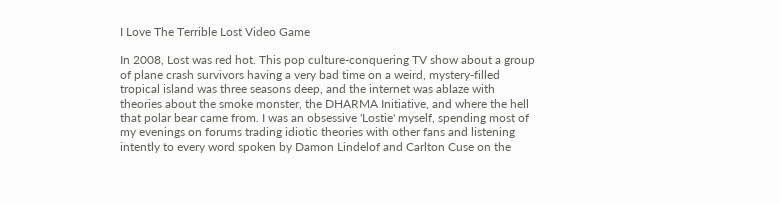I Love The Terrible Lost Video Game

In 2008, Lost was red hot. This pop culture-conquering TV show about a group of plane crash survivors having a very bad time on a weird, mystery-filled tropical island was three seasons deep, and the internet was ablaze with theories about the smoke monster, the DHARMA Initiative, and where the hell that polar bear came from. I was an obsessive 'Lostie' myself, spending most of my evenings on forums trading idiotic theories with other fans and listening intently to every word spoken by Damon Lindelof and Carlton Cuse on the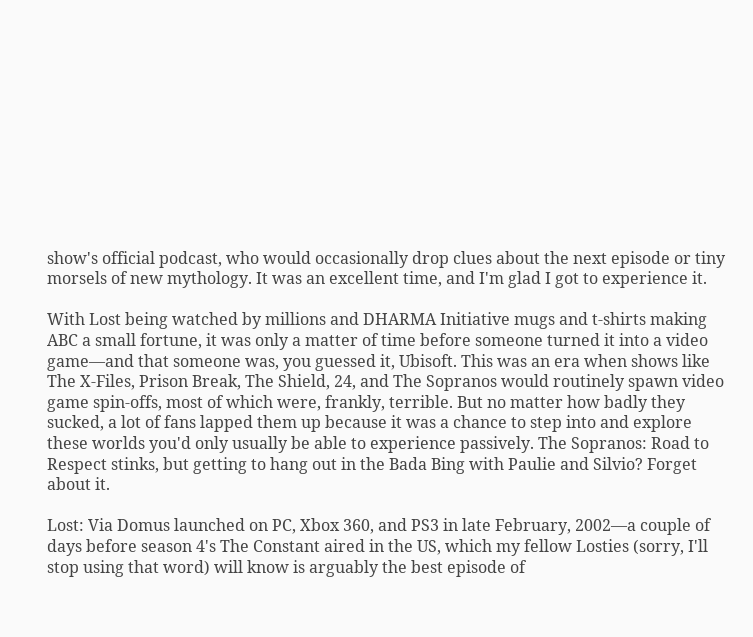show's official podcast, who would occasionally drop clues about the next episode or tiny morsels of new mythology. It was an excellent time, and I'm glad I got to experience it.

With Lost being watched by millions and DHARMA Initiative mugs and t-shirts making ABC a small fortune, it was only a matter of time before someone turned it into a video game—and that someone was, you guessed it, Ubisoft. This was an era when shows like The X-Files, Prison Break, The Shield, 24, and The Sopranos would routinely spawn video game spin-offs, most of which were, frankly, terrible. But no matter how badly they sucked, a lot of fans lapped them up because it was a chance to step into and explore these worlds you'd only usually be able to experience passively. The Sopranos: Road to Respect stinks, but getting to hang out in the Bada Bing with Paulie and Silvio? Forget about it.

Lost: Via Domus launched on PC, Xbox 360, and PS3 in late February, 2002—a couple of days before season 4's The Constant aired in the US, which my fellow Losties (sorry, I'll stop using that word) will know is arguably the best episode of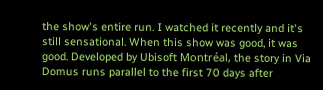the show's entire run. I watched it recently and it's still sensational. When this show was good, it was good. Developed by Ubisoft Montréal, the story in Via Domus runs parallel to the first 70 days after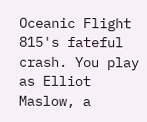Oceanic Flight 815's fateful crash. You play as Elliot Maslow, a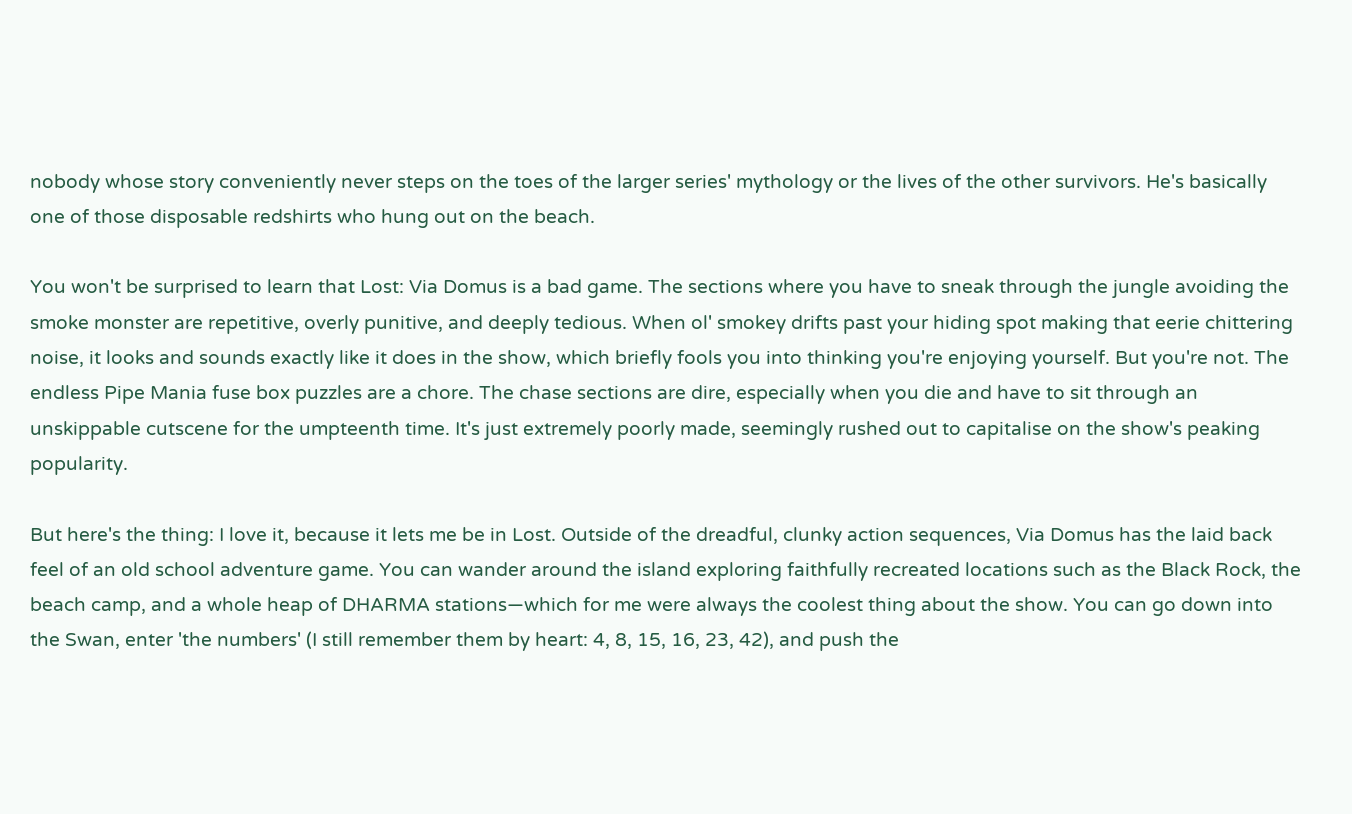nobody whose story conveniently never steps on the toes of the larger series' mythology or the lives of the other survivors. He's basically one of those disposable redshirts who hung out on the beach.

You won't be surprised to learn that Lost: Via Domus is a bad game. The sections where you have to sneak through the jungle avoiding the smoke monster are repetitive, overly punitive, and deeply tedious. When ol' smokey drifts past your hiding spot making that eerie chittering noise, it looks and sounds exactly like it does in the show, which briefly fools you into thinking you're enjoying yourself. But you're not. The endless Pipe Mania fuse box puzzles are a chore. The chase sections are dire, especially when you die and have to sit through an unskippable cutscene for the umpteenth time. It's just extremely poorly made, seemingly rushed out to capitalise on the show's peaking popularity.

But here's the thing: I love it, because it lets me be in Lost. Outside of the dreadful, clunky action sequences, Via Domus has the laid back feel of an old school adventure game. You can wander around the island exploring faithfully recreated locations such as the Black Rock, the beach camp, and a whole heap of DHARMA stations—which for me were always the coolest thing about the show. You can go down into the Swan, enter 'the numbers' (I still remember them by heart: 4, 8, 15, 16, 23, 42), and push the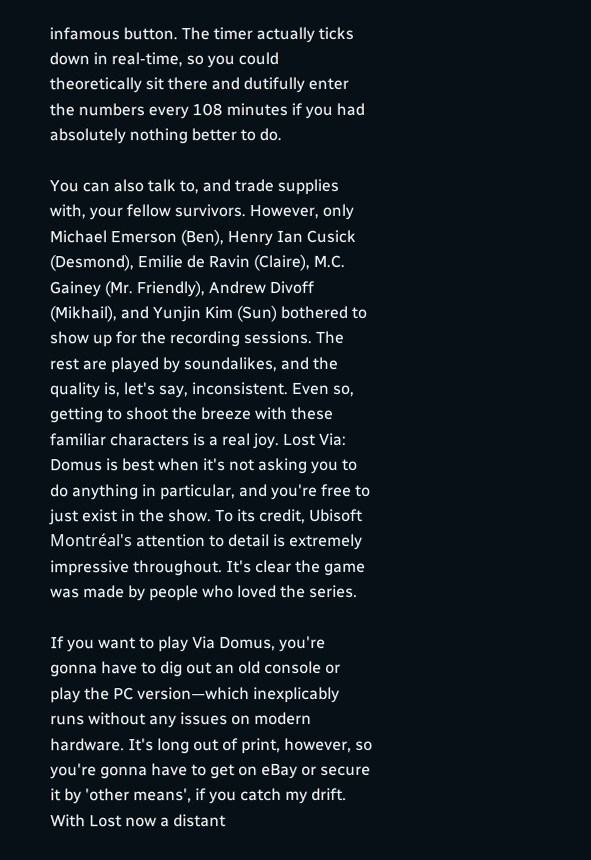infamous button. The timer actually ticks down in real-time, so you could theoretically sit there and dutifully enter the numbers every 108 minutes if you had absolutely nothing better to do.

You can also talk to, and trade supplies with, your fellow survivors. However, only Michael Emerson (Ben), Henry Ian Cusick (Desmond), Emilie de Ravin (Claire), M.C. Gainey (Mr. Friendly), Andrew Divoff (Mikhail), and Yunjin Kim (Sun) bothered to show up for the recording sessions. The rest are played by soundalikes, and the quality is, let's say, inconsistent. Even so, getting to shoot the breeze with these familiar characters is a real joy. Lost Via: Domus is best when it's not asking you to do anything in particular, and you're free to just exist in the show. To its credit, Ubisoft Montréal's attention to detail is extremely impressive throughout. It's clear the game was made by people who loved the series.

If you want to play Via Domus, you're gonna have to dig out an old console or play the PC version—which inexplicably runs without any issues on modern hardware. It's long out of print, however, so you're gonna have to get on eBay or secure it by 'other means', if you catch my drift. With Lost now a distant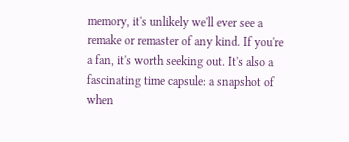memory, it's unlikely we'll ever see a remake or remaster of any kind. If you're a fan, it's worth seeking out. It's also a fascinating time capsule: a snapshot of when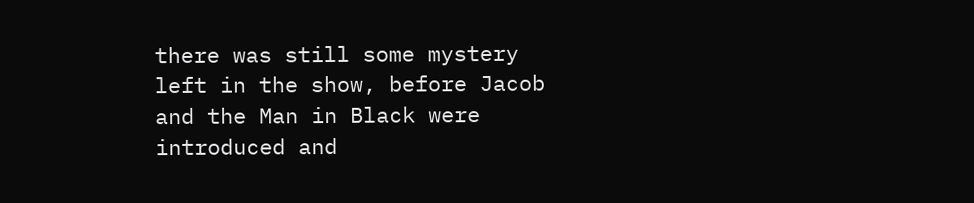there was still some mystery left in the show, before Jacob and the Man in Black were introduced and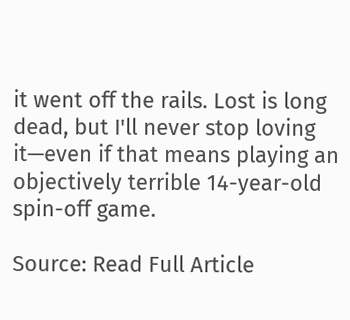it went off the rails. Lost is long dead, but I'll never stop loving it—even if that means playing an objectively terrible 14-year-old spin-off game.

Source: Read Full Article